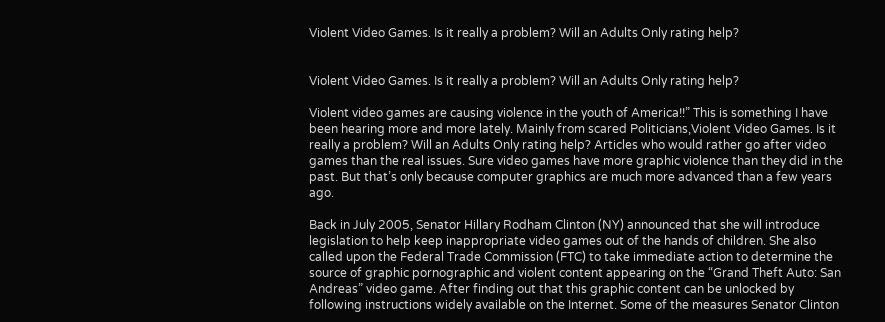Violent Video Games. Is it really a problem? Will an Adults Only rating help?


Violent Video Games. Is it really a problem? Will an Adults Only rating help?

Violent video games are causing violence in the youth of America!!” This is something I have been hearing more and more lately. Mainly from scared Politicians,Violent Video Games. Is it really a problem? Will an Adults Only rating help? Articles who would rather go after video games than the real issues. Sure video games have more graphic violence than they did in the past. But that’s only because computer graphics are much more advanced than a few years ago.

Back in July 2005, Senator Hillary Rodham Clinton (NY) announced that she will introduce legislation to help keep inappropriate video games out of the hands of children. She also called upon the Federal Trade Commission (FTC) to take immediate action to determine the source of graphic pornographic and violent content appearing on the “Grand Theft Auto: San Andreas” video game. After finding out that this graphic content can be unlocked by following instructions widely available on the Internet. Some of the measures Senator Clinton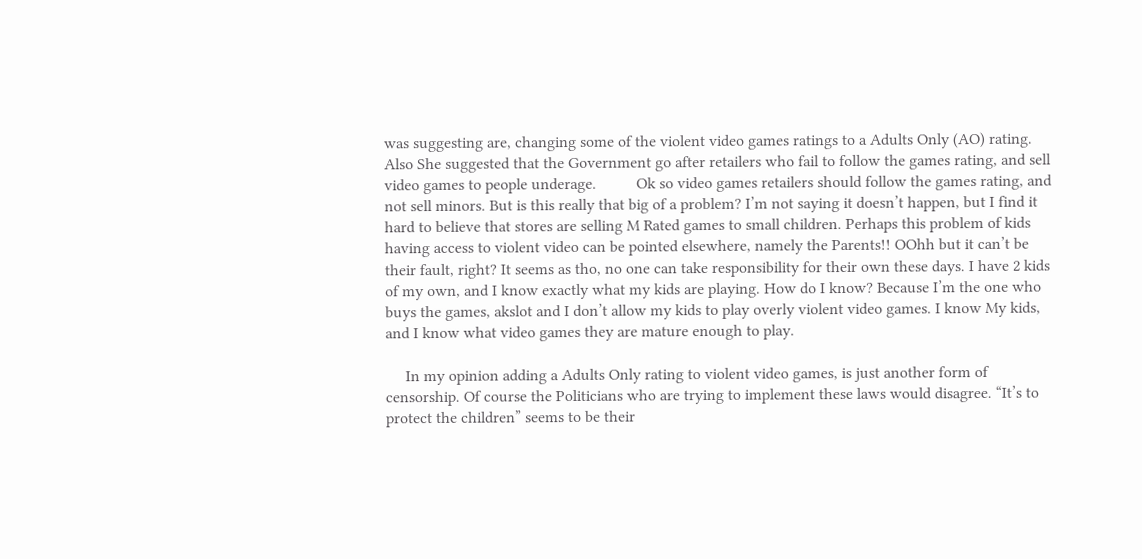was suggesting are, changing some of the violent video games ratings to a Adults Only (AO) rating. Also She suggested that the Government go after retailers who fail to follow the games rating, and sell video games to people underage.          Ok so video games retailers should follow the games rating, and not sell minors. But is this really that big of a problem? I’m not saying it doesn’t happen, but I find it hard to believe that stores are selling M Rated games to small children. Perhaps this problem of kids having access to violent video can be pointed elsewhere, namely the Parents!! OOhh but it can’t be their fault, right? It seems as tho, no one can take responsibility for their own these days. I have 2 kids of my own, and I know exactly what my kids are playing. How do I know? Because I’m the one who buys the games, akslot and I don’t allow my kids to play overly violent video games. I know My kids, and I know what video games they are mature enough to play.

     In my opinion adding a Adults Only rating to violent video games, is just another form of censorship. Of course the Politicians who are trying to implement these laws would disagree. “It’s to protect the children” seems to be their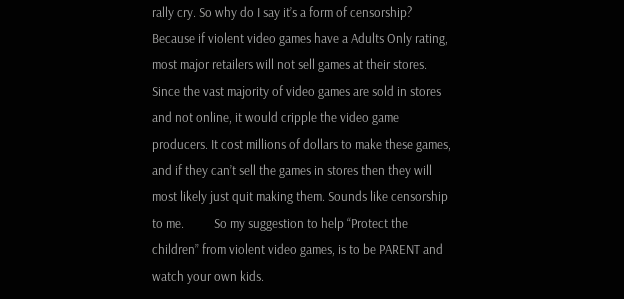rally cry. So why do I say it’s a form of censorship? Because if violent video games have a Adults Only rating, most major retailers will not sell games at their stores. Since the vast majority of video games are sold in stores and not online, it would cripple the video game producers. It cost millions of dollars to make these games, and if they can’t sell the games in stores then they will most likely just quit making them. Sounds like censorship to me.          So my suggestion to help “Protect the children” from violent video games, is to be PARENT and watch your own kids.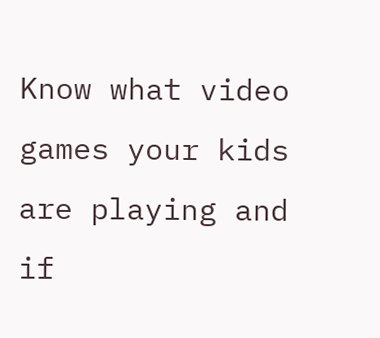Know what video games your kids are playing and if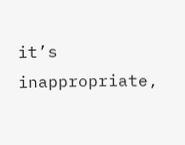it’s inappropriate,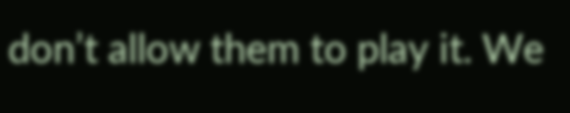don’t allow them to play it. We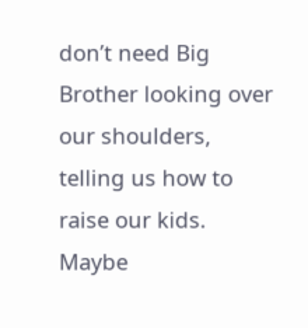don’t need Big Brother looking over our shoulders, telling us how to raise our kids. Maybe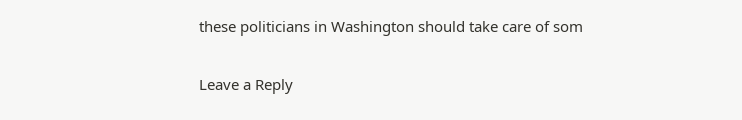these politicians in Washington should take care of som

Leave a Reply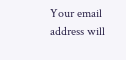Your email address will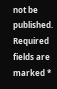not be published. Required fields are marked *